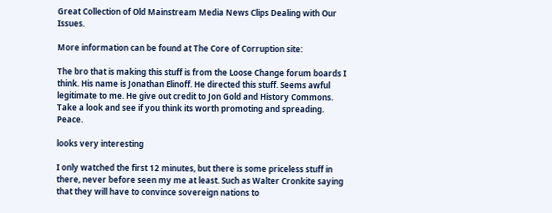Great Collection of Old Mainstream Media News Clips Dealing with Our Issues.

More information can be found at The Core of Corruption site:

The bro that is making this stuff is from the Loose Change forum boards I think. His name is Jonathan Elinoff. He directed this stuff. Seems awful legitimate to me. He give out credit to Jon Gold and History Commons. Take a look and see if you think its worth promoting and spreading. Peace.

looks very interesting

I only watched the first 12 minutes, but there is some priceless stuff in there, never before seen my me at least. Such as Walter Cronkite saying that they will have to convince sovereign nations to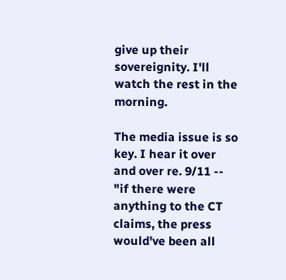give up their sovereignity. I'll watch the rest in the morning.

The media issue is so key. I hear it over and over re. 9/11 -- "if there were anything to the CT claims, the press would've been all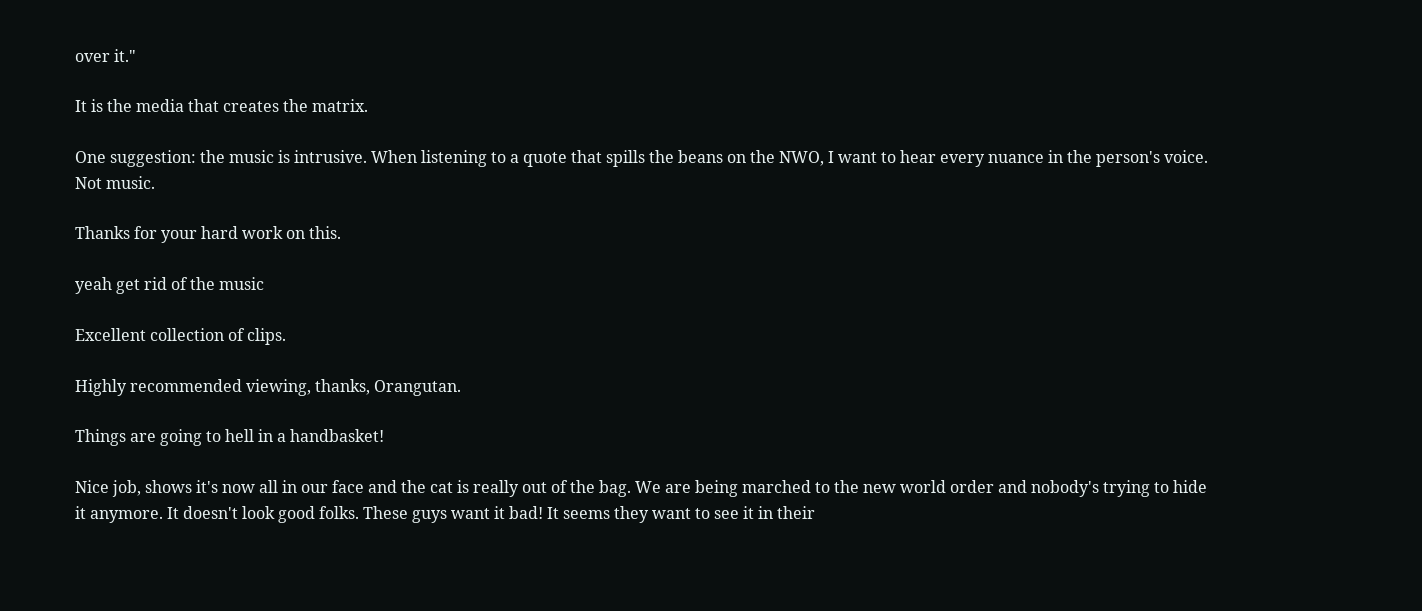over it."

It is the media that creates the matrix.

One suggestion: the music is intrusive. When listening to a quote that spills the beans on the NWO, I want to hear every nuance in the person's voice. Not music.

Thanks for your hard work on this.

yeah get rid of the music

Excellent collection of clips.

Highly recommended viewing, thanks, Orangutan.

Things are going to hell in a handbasket!

Nice job, shows it's now all in our face and the cat is really out of the bag. We are being marched to the new world order and nobody's trying to hide it anymore. It doesn't look good folks. These guys want it bad! It seems they want to see it in their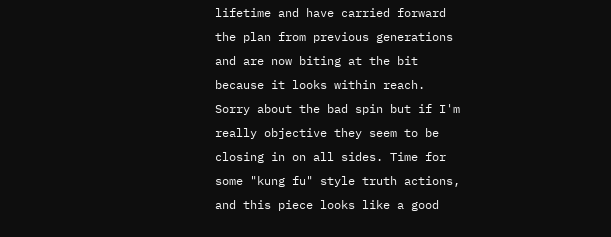lifetime and have carried forward the plan from previous generations and are now biting at the bit because it looks within reach. Sorry about the bad spin but if I'm really objective they seem to be closing in on all sides. Time for some "kung fu" style truth actions, and this piece looks like a good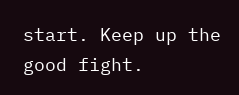start. Keep up the good fight.